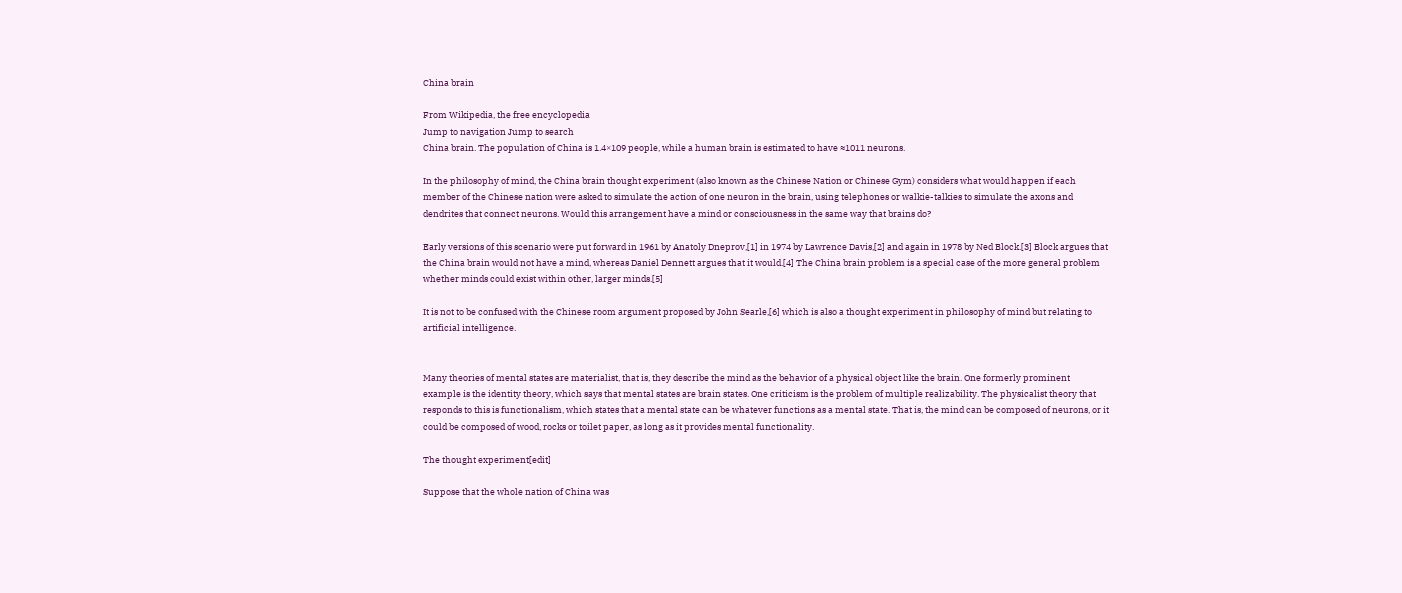China brain

From Wikipedia, the free encyclopedia
Jump to navigation Jump to search
China brain. The population of China is 1.4×109 people, while a human brain is estimated to have ≈1011 neurons.

In the philosophy of mind, the China brain thought experiment (also known as the Chinese Nation or Chinese Gym) considers what would happen if each member of the Chinese nation were asked to simulate the action of one neuron in the brain, using telephones or walkie-talkies to simulate the axons and dendrites that connect neurons. Would this arrangement have a mind or consciousness in the same way that brains do?

Early versions of this scenario were put forward in 1961 by Anatoly Dneprov,[1] in 1974 by Lawrence Davis,[2] and again in 1978 by Ned Block.[3] Block argues that the China brain would not have a mind, whereas Daniel Dennett argues that it would.[4] The China brain problem is a special case of the more general problem whether minds could exist within other, larger minds.[5]

It is not to be confused with the Chinese room argument proposed by John Searle,[6] which is also a thought experiment in philosophy of mind but relating to artificial intelligence.


Many theories of mental states are materialist, that is, they describe the mind as the behavior of a physical object like the brain. One formerly prominent example is the identity theory, which says that mental states are brain states. One criticism is the problem of multiple realizability. The physicalist theory that responds to this is functionalism, which states that a mental state can be whatever functions as a mental state. That is, the mind can be composed of neurons, or it could be composed of wood, rocks or toilet paper, as long as it provides mental functionality.

The thought experiment[edit]

Suppose that the whole nation of China was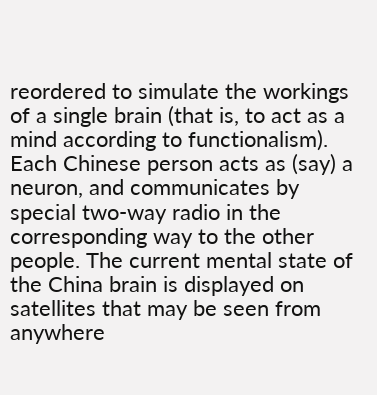reordered to simulate the workings of a single brain (that is, to act as a mind according to functionalism). Each Chinese person acts as (say) a neuron, and communicates by special two-way radio in the corresponding way to the other people. The current mental state of the China brain is displayed on satellites that may be seen from anywhere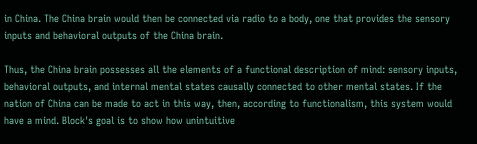in China. The China brain would then be connected via radio to a body, one that provides the sensory inputs and behavioral outputs of the China brain.

Thus, the China brain possesses all the elements of a functional description of mind: sensory inputs, behavioral outputs, and internal mental states causally connected to other mental states. If the nation of China can be made to act in this way, then, according to functionalism, this system would have a mind. Block's goal is to show how unintuitive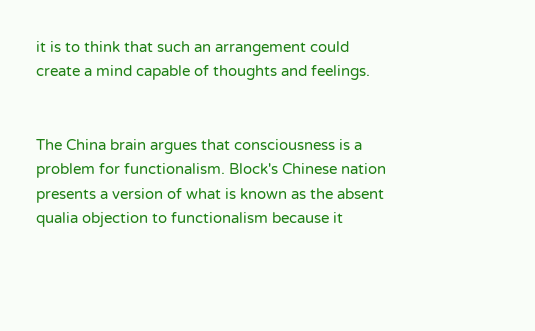it is to think that such an arrangement could create a mind capable of thoughts and feelings.


The China brain argues that consciousness is a problem for functionalism. Block's Chinese nation presents a version of what is known as the absent qualia objection to functionalism because it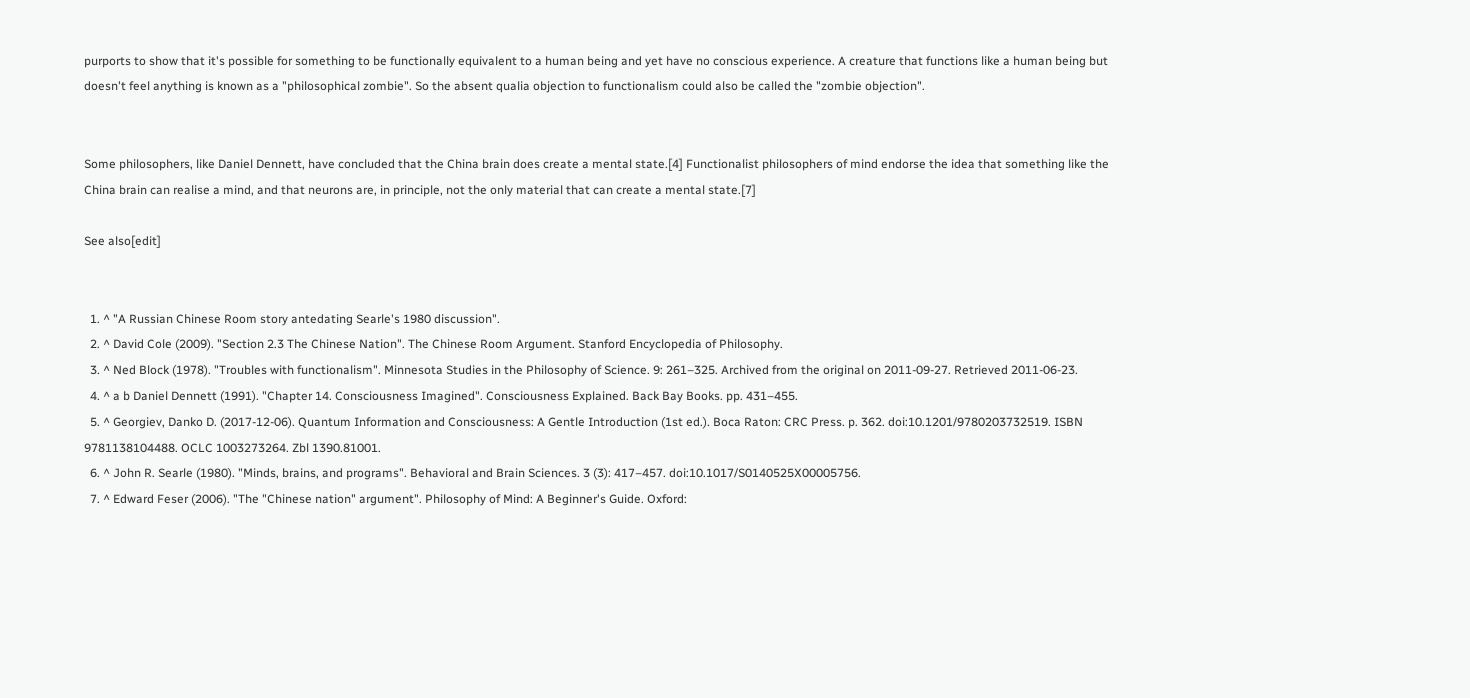purports to show that it's possible for something to be functionally equivalent to a human being and yet have no conscious experience. A creature that functions like a human being but doesn't feel anything is known as a "philosophical zombie". So the absent qualia objection to functionalism could also be called the "zombie objection".


Some philosophers, like Daniel Dennett, have concluded that the China brain does create a mental state.[4] Functionalist philosophers of mind endorse the idea that something like the China brain can realise a mind, and that neurons are, in principle, not the only material that can create a mental state.[7]

See also[edit]


  1. ^ "A Russian Chinese Room story antedating Searle's 1980 discussion".
  2. ^ David Cole (2009). "Section 2.3 The Chinese Nation". The Chinese Room Argument. Stanford Encyclopedia of Philosophy.
  3. ^ Ned Block (1978). "Troubles with functionalism". Minnesota Studies in the Philosophy of Science. 9: 261–325. Archived from the original on 2011-09-27. Retrieved 2011-06-23.
  4. ^ a b Daniel Dennett (1991). "Chapter 14. Consciousness Imagined". Consciousness Explained. Back Bay Books. pp. 431–455.
  5. ^ Georgiev, Danko D. (2017-12-06). Quantum Information and Consciousness: A Gentle Introduction (1st ed.). Boca Raton: CRC Press. p. 362. doi:10.1201/9780203732519. ISBN 9781138104488. OCLC 1003273264. Zbl 1390.81001.
  6. ^ John R. Searle (1980). "Minds, brains, and programs". Behavioral and Brain Sciences. 3 (3): 417–457. doi:10.1017/S0140525X00005756.
  7. ^ Edward Feser (2006). "The "Chinese nation" argument". Philosophy of Mind: A Beginner's Guide. Oxford: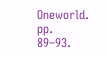Oneworld. pp. 89–93.